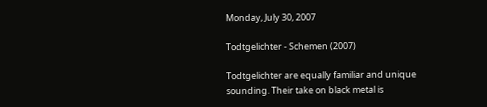Monday, July 30, 2007

Todtgelichter - Schemen (2007)

Todtgelichter are equally familiar and unique sounding. Their take on black metal is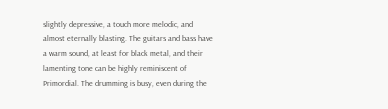slightly depressive, a touch more melodic, and almost eternally blasting. The guitars and bass have a warm sound, at least for black metal, and their lamenting tone can be highly reminiscent of Primordial. The drumming is busy, even during the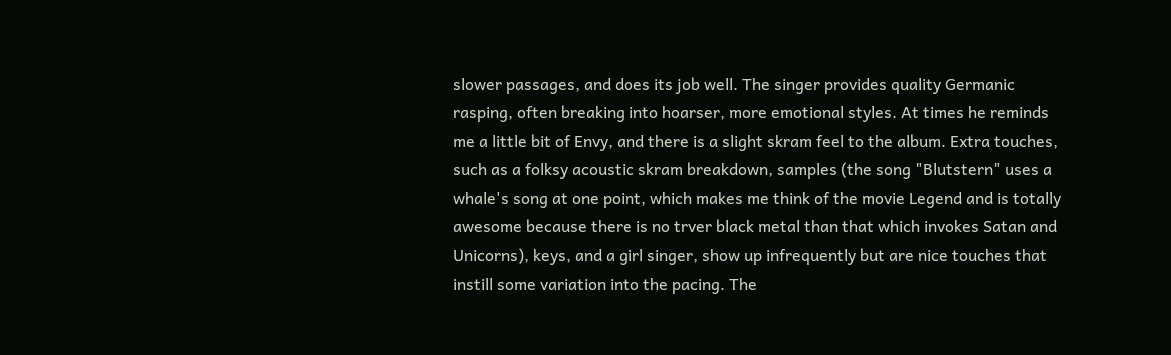slower passages, and does its job well. The singer provides quality Germanic rasping, often breaking into hoarser, more emotional styles. At times he reminds me a little bit of Envy, and there is a slight skram feel to the album. Extra touches, such as a folksy acoustic skram breakdown, samples (the song "Blutstern" uses a whale's song at one point, which makes me think of the movie Legend and is totally awesome because there is no trver black metal than that which invokes Satan and Unicorns), keys, and a girl singer, show up infrequently but are nice touches that instill some variation into the pacing. The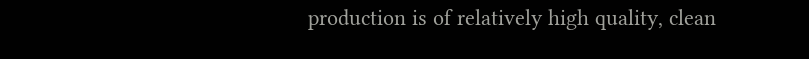production is of relatively high quality, clean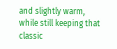and slightly warm, while still keeping that classic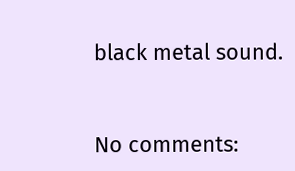black metal sound.


No comments: